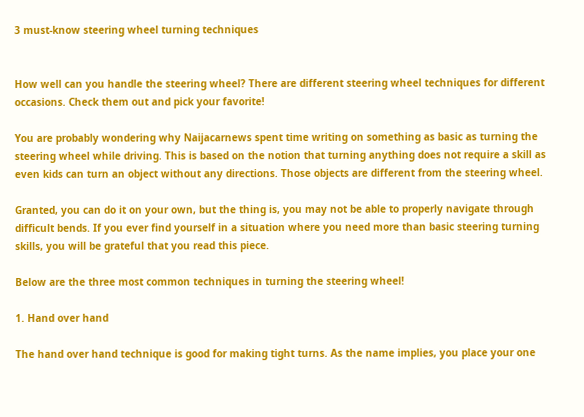3 must-know steering wheel turning techniques


How well can you handle the steering wheel? There are different steering wheel techniques for different occasions. Check them out and pick your favorite!

You are probably wondering why Naijacarnews spent time writing on something as basic as turning the steering wheel while driving. This is based on the notion that turning anything does not require a skill as even kids can turn an object without any directions. Those objects are different from the steering wheel.

Granted, you can do it on your own, but the thing is, you may not be able to properly navigate through difficult bends. If you ever find yourself in a situation where you need more than basic steering turning skills, you will be grateful that you read this piece.

Below are the three most common techniques in turning the steering wheel!

1. Hand over hand

The hand over hand technique is good for making tight turns. As the name implies, you place your one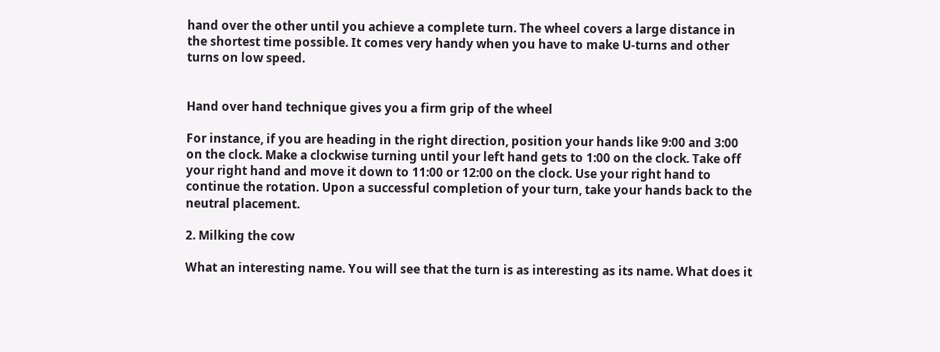hand over the other until you achieve a complete turn. The wheel covers a large distance in the shortest time possible. It comes very handy when you have to make U-turns and other turns on low speed.


Hand over hand technique gives you a firm grip of the wheel

For instance, if you are heading in the right direction, position your hands like 9:00 and 3:00 on the clock. Make a clockwise turning until your left hand gets to 1:00 on the clock. Take off your right hand and move it down to 11:00 or 12:00 on the clock. Use your right hand to continue the rotation. Upon a successful completion of your turn, take your hands back to the neutral placement.

2. Milking the cow

What an interesting name. You will see that the turn is as interesting as its name. What does it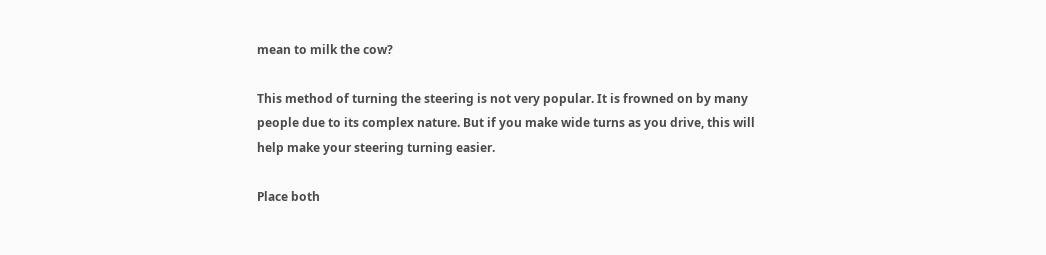mean to milk the cow?

This method of turning the steering is not very popular. It is frowned on by many people due to its complex nature. But if you make wide turns as you drive, this will help make your steering turning easier.

Place both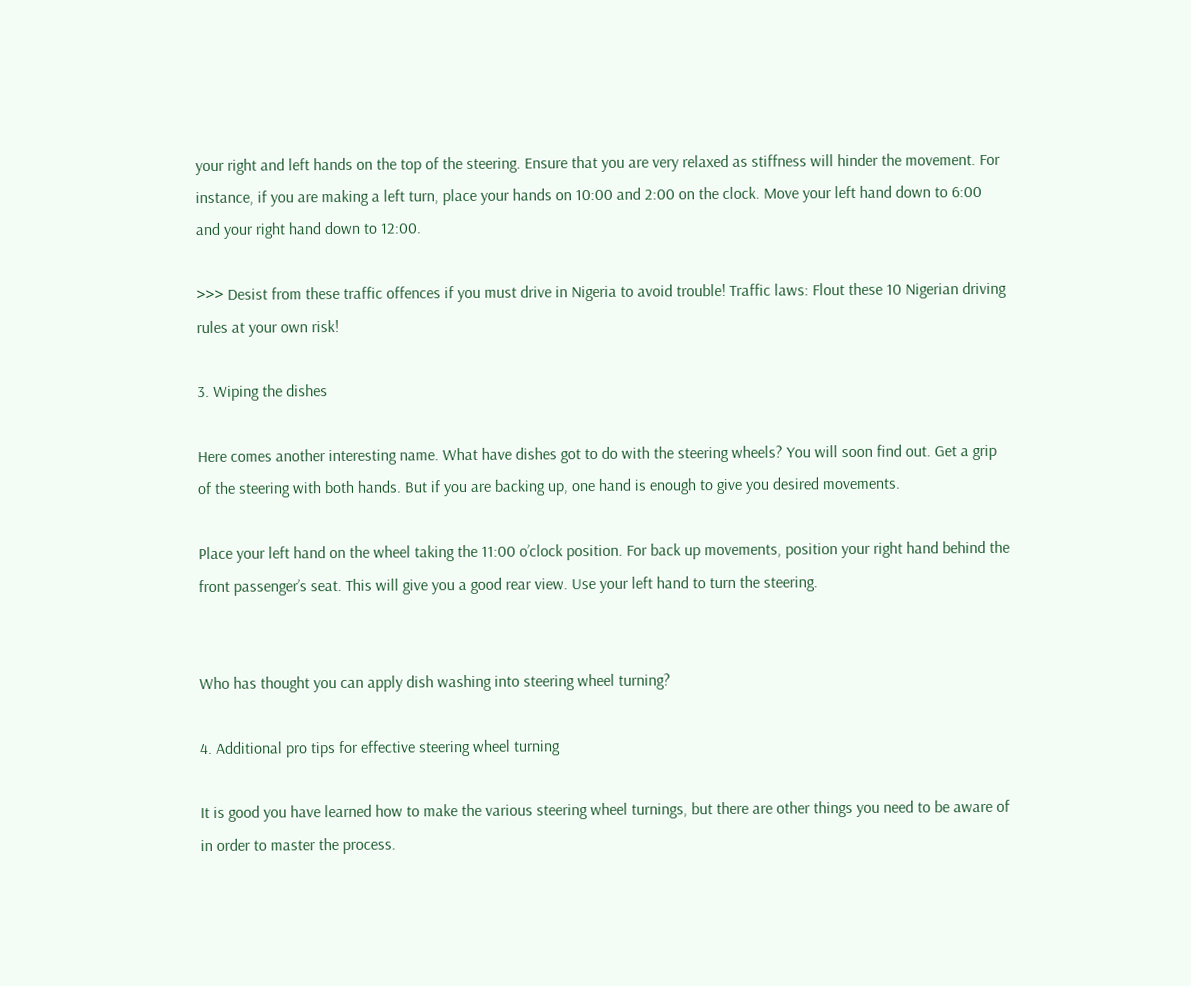your right and left hands on the top of the steering. Ensure that you are very relaxed as stiffness will hinder the movement. For instance, if you are making a left turn, place your hands on 10:00 and 2:00 on the clock. Move your left hand down to 6:00 and your right hand down to 12:00.

>>> Desist from these traffic offences if you must drive in Nigeria to avoid trouble! Traffic laws: Flout these 10 Nigerian driving rules at your own risk!

3. Wiping the dishes

Here comes another interesting name. What have dishes got to do with the steering wheels? You will soon find out. Get a grip of the steering with both hands. But if you are backing up, one hand is enough to give you desired movements.

Place your left hand on the wheel taking the 11:00 o’clock position. For back up movements, position your right hand behind the front passenger’s seat. This will give you a good rear view. Use your left hand to turn the steering.


Who has thought you can apply dish washing into steering wheel turning?

4. Additional pro tips for effective steering wheel turning

It is good you have learned how to make the various steering wheel turnings, but there are other things you need to be aware of in order to master the process.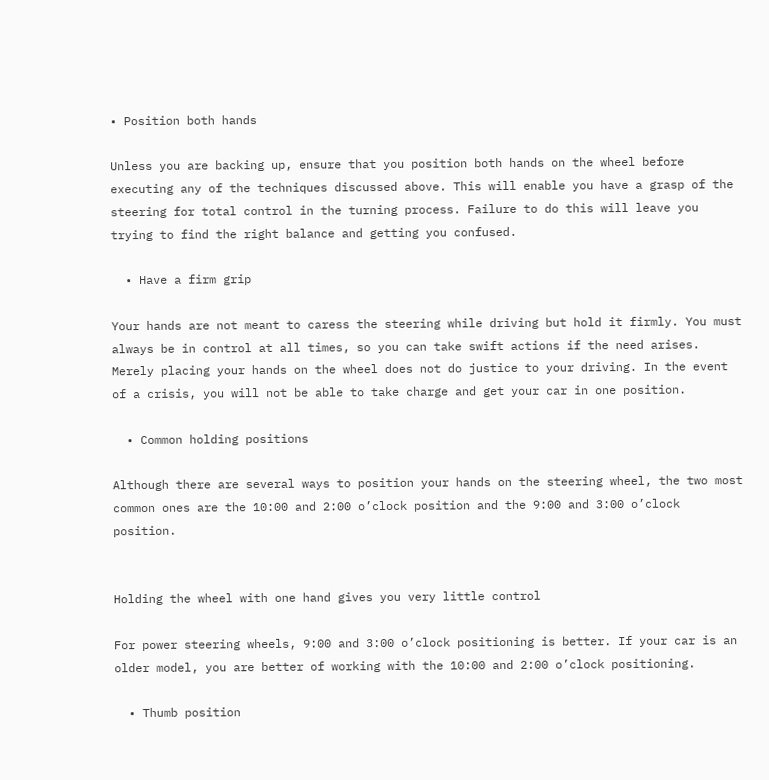• Position both hands

Unless you are backing up, ensure that you position both hands on the wheel before executing any of the techniques discussed above. This will enable you have a grasp of the steering for total control in the turning process. Failure to do this will leave you trying to find the right balance and getting you confused.

  • Have a firm grip

Your hands are not meant to caress the steering while driving but hold it firmly. You must always be in control at all times, so you can take swift actions if the need arises. Merely placing your hands on the wheel does not do justice to your driving. In the event of a crisis, you will not be able to take charge and get your car in one position.

  • Common holding positions

Although there are several ways to position your hands on the steering wheel, the two most common ones are the 10:00 and 2:00 o’clock position and the 9:00 and 3:00 o’clock position.


Holding the wheel with one hand gives you very little control

For power steering wheels, 9:00 and 3:00 o’clock positioning is better. If your car is an older model, you are better of working with the 10:00 and 2:00 o’clock positioning.

  • Thumb position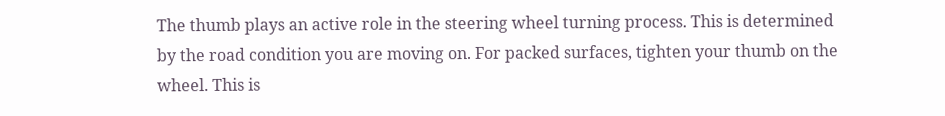The thumb plays an active role in the steering wheel turning process. This is determined by the road condition you are moving on. For packed surfaces, tighten your thumb on the wheel. This is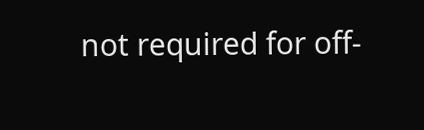not required for off-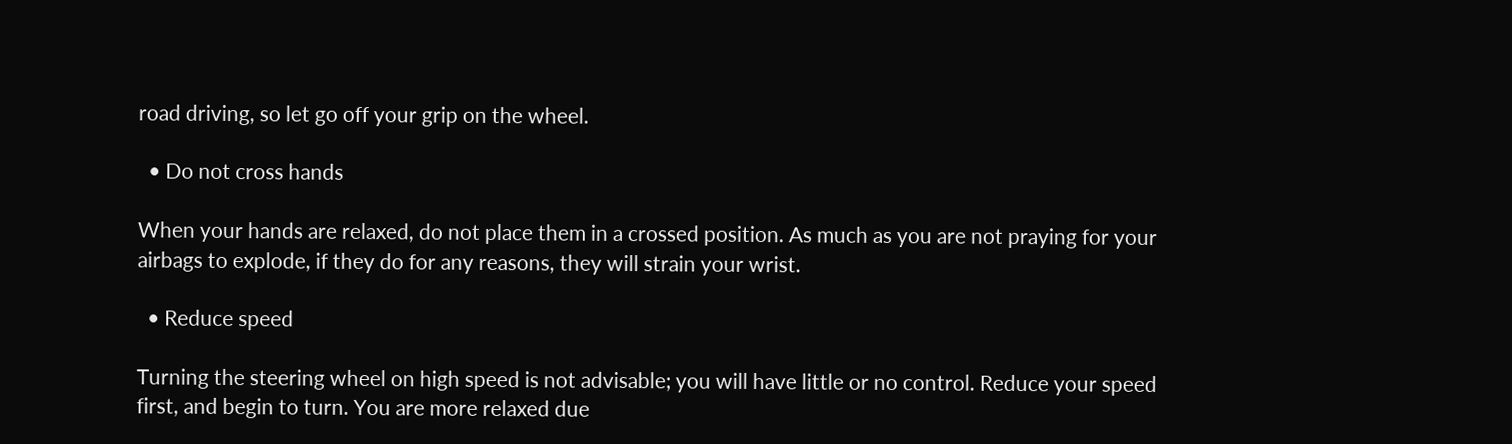road driving, so let go off your grip on the wheel.

  • Do not cross hands

When your hands are relaxed, do not place them in a crossed position. As much as you are not praying for your airbags to explode, if they do for any reasons, they will strain your wrist.

  • Reduce speed

Turning the steering wheel on high speed is not advisable; you will have little or no control. Reduce your speed first, and begin to turn. You are more relaxed due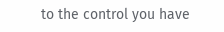to the control you have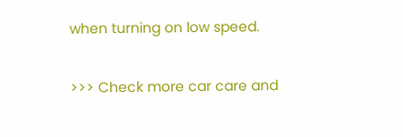when turning on low speed.

>>> Check more car care and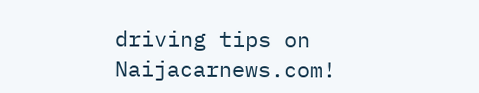driving tips on Naijacarnews.com!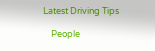Latest Driving Tips

    People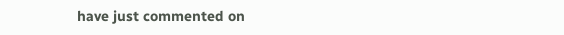have just commented on